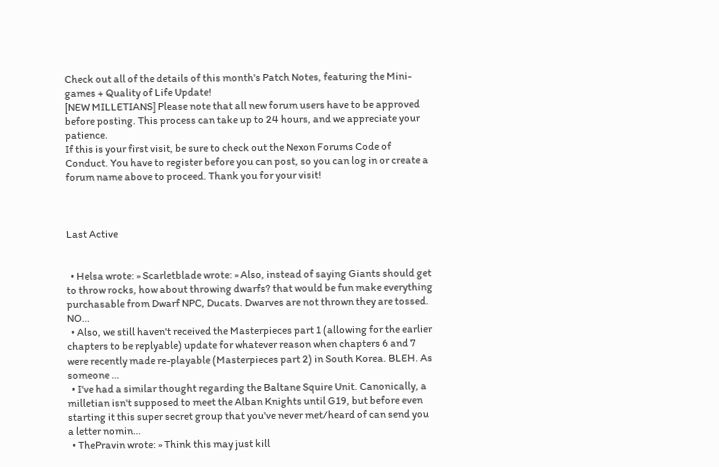Check out all of the details of this month's Patch Notes, featuring the Mini-games + Quality of Life Update!
[NEW MILLETIANS] Please note that all new forum users have to be approved before posting. This process can take up to 24 hours, and we appreciate your patience.
If this is your first visit, be sure to check out the Nexon Forums Code of Conduct. You have to register before you can post, so you can log in or create a forum name above to proceed. Thank you for your visit!



Last Active


  • Helsa wrote: » Scarletblade wrote: » Also, instead of saying Giants should get to throw rocks, how about throwing dwarfs? that would be fun make everything purchasable from Dwarf NPC, Ducats. Dwarves are not thrown they are tossed. NO…
  • Also, we still haven't received the Masterpieces part 1 (allowing for the earlier chapters to be replyable) update for whatever reason when chapters 6 and 7 were recently made re-playable (Masterpieces part 2) in South Korea. BLEH. As someone …
  • I've had a similar thought regarding the Baltane Squire Unit. Canonically, a milletian isn't supposed to meet the Alban Knights until G19, but before even starting it this super secret group that you've never met/heard of can send you a letter nomin…
  • ThePravin wrote: » Think this may just kill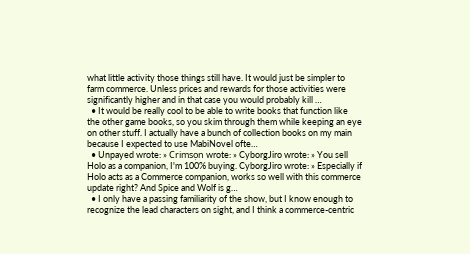what little activity those things still have. It would just be simpler to farm commerce. Unless prices and rewards for those activities were significantly higher and in that case you would probably kill …
  • It would be really cool to be able to write books that function like the other game books, so you skim through them while keeping an eye on other stuff. I actually have a bunch of collection books on my main because I expected to use MabiNovel ofte…
  • Unpayed wrote: » Crimsọn wrote: » CyborgJiro wrote: » You sell Holo as a companion, I'm 100% buying. CyborgJiro wrote: » Especially if Holo acts as a Commerce companion, works so well with this commerce update right? And Spice and Wolf is g…
  • I only have a passing familiarity of the show, but I know enough to recognize the lead characters on sight, and I think a commerce-centric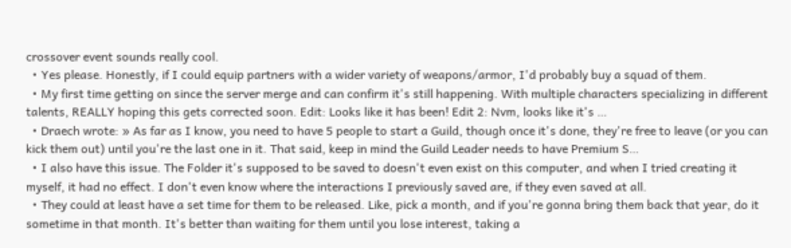crossover event sounds really cool.
  • Yes please. Honestly, if I could equip partners with a wider variety of weapons/armor, I'd probably buy a squad of them.
  • My first time getting on since the server merge and can confirm it's still happening. With multiple characters specializing in different talents, REALLY hoping this gets corrected soon. Edit: Looks like it has been! Edit 2: Nvm, looks like it's …
  • Draech wrote: » As far as I know, you need to have 5 people to start a Guild, though once it's done, they're free to leave (or you can kick them out) until you're the last one in it. That said, keep in mind the Guild Leader needs to have Premium S…
  • I also have this issue. The Folder it's supposed to be saved to doesn't even exist on this computer, and when I tried creating it myself, it had no effect. I don't even know where the interactions I previously saved are, if they even saved at all.
  • They could at least have a set time for them to be released. Like, pick a month, and if you're gonna bring them back that year, do it sometime in that month. It's better than waiting for them until you lose interest, taking a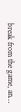break from the game, an…